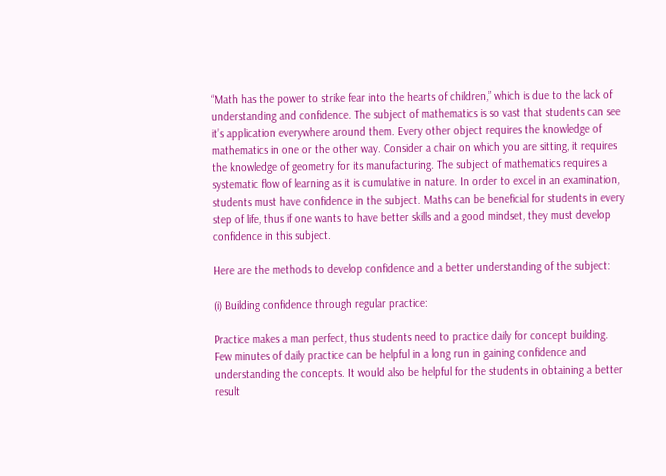“Math has the power to strike fear into the hearts of children,” which is due to the lack of understanding and confidence. The subject of mathematics is so vast that students can see it’s application everywhere around them. Every other object requires the knowledge of mathematics in one or the other way. Consider a chair on which you are sitting, it requires the knowledge of geometry for its manufacturing. The subject of mathematics requires a systematic flow of learning as it is cumulative in nature. In order to excel in an examination, students must have confidence in the subject. Maths can be beneficial for students in every step of life, thus if one wants to have better skills and a good mindset, they must develop confidence in this subject.

Here are the methods to develop confidence and a better understanding of the subject:

(i) Building confidence through regular practice:

Practice makes a man perfect, thus students need to practice daily for concept building. Few minutes of daily practice can be helpful in a long run in gaining confidence and understanding the concepts. It would also be helpful for the students in obtaining a better result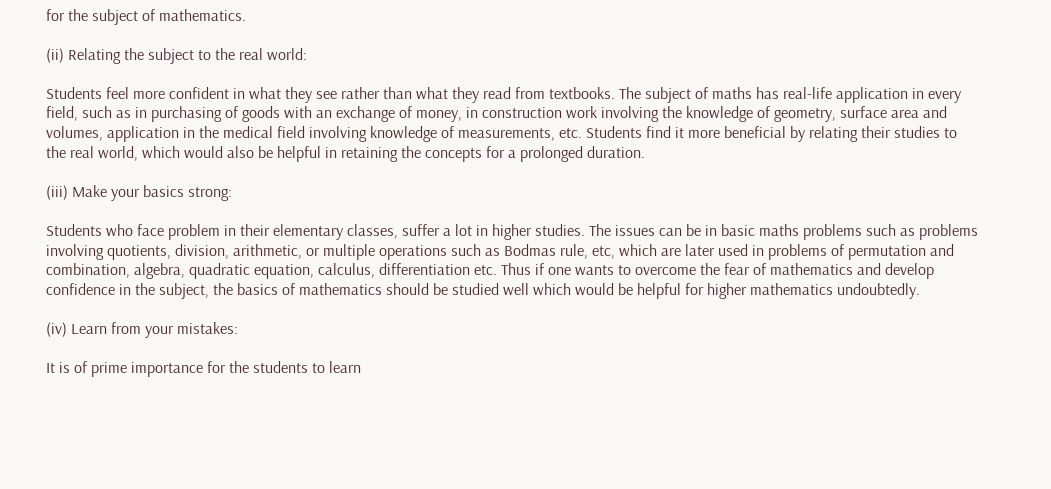for the subject of mathematics.

(ii) Relating the subject to the real world:

Students feel more confident in what they see rather than what they read from textbooks. The subject of maths has real-life application in every field, such as in purchasing of goods with an exchange of money, in construction work involving the knowledge of geometry, surface area and volumes, application in the medical field involving knowledge of measurements, etc. Students find it more beneficial by relating their studies to the real world, which would also be helpful in retaining the concepts for a prolonged duration.

(iii) Make your basics strong:

Students who face problem in their elementary classes, suffer a lot in higher studies. The issues can be in basic maths problems such as problems involving quotients, division, arithmetic, or multiple operations such as Bodmas rule, etc, which are later used in problems of permutation and combination, algebra, quadratic equation, calculus, differentiation etc. Thus if one wants to overcome the fear of mathematics and develop confidence in the subject, the basics of mathematics should be studied well which would be helpful for higher mathematics undoubtedly.

(iv) Learn from your mistakes:

It is of prime importance for the students to learn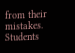from their mistakes. Students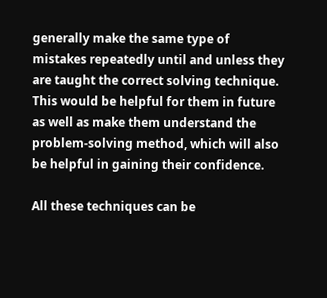generally make the same type of mistakes repeatedly until and unless they are taught the correct solving technique. This would be helpful for them in future as well as make them understand the problem-solving method, which will also be helpful in gaining their confidence.

All these techniques can be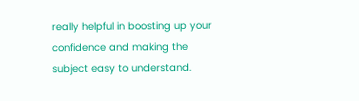really helpful in boosting up your confidence and making the subject easy to understand.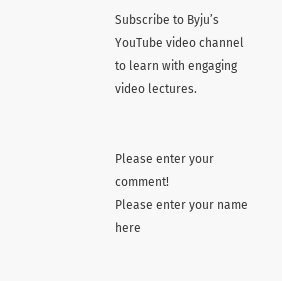Subscribe to Byju’s YouTube video channel to learn with engaging video lectures.


Please enter your comment!
Please enter your name here